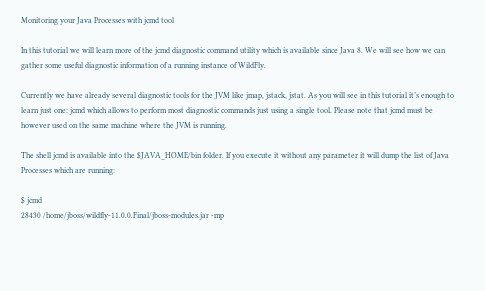Monitoring your Java Processes with jcmd tool

In this tutorial we will learn more of the jcmd diagnostic command utility which is available since Java 8. We will see how we can gather some useful diagnostic information of a running instance of WildFly.

Currently we have already several diagnostic tools for the JVM like jmap, jstack, jstat. As you will see in this tutorial it’s enough to learn just one: jcmd which allows to perform most diagnostic commands just using a single tool. Please note that jcmd must be however used on the same machine where the JVM is running.

The shell jcmd is available into the $JAVA_HOME/bin folder. If you execute it without any parameter it will dump the list of Java Processes which are running:

$ jcmd
28430 /home/jboss/wildfly-11.0.0.Final/jboss-modules.jar -mp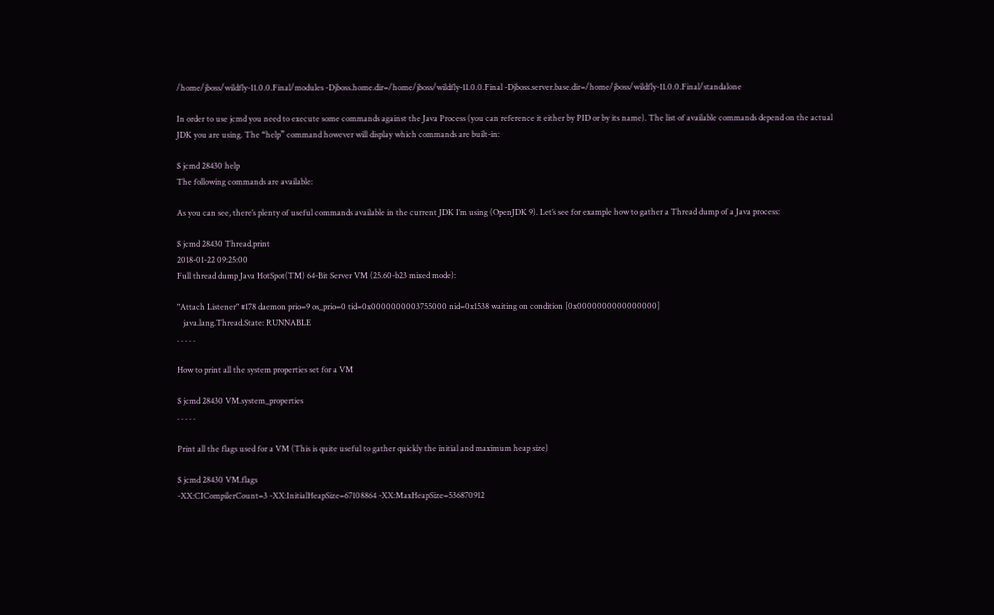/home/jboss/wildfly-11.0.0.Final/modules -Djboss.home.dir=/home/jboss/wildfly-11.0.0.Final -Djboss.server.base.dir=/home/jboss/wildfly-11.0.0.Final/standalone

In order to use jcmd you need to execute some commands against the Java Process (you can reference it either by PID or by its name). The list of available commands depend on the actual JDK you are using. The “help” command however will display which commands are built-in:

$ jcmd 28430 help
The following commands are available:

As you can see, there’s plenty of useful commands available in the current JDK I’m using (OpenJDK 9). Let’s see for example how to gather a Thread dump of a Java process:

$ jcmd 28430 Thread.print
2018-01-22 09:25:00
Full thread dump Java HotSpot(TM) 64-Bit Server VM (25.60-b23 mixed mode):

"Attach Listener" #178 daemon prio=9 os_prio=0 tid=0x0000000003755000 nid=0x1538 waiting on condition [0x0000000000000000]
   java.lang.Thread.State: RUNNABLE
. . . . .

How to print all the system properties set for a VM

$ jcmd 28430 VM.system_properties
. . . . .

Print all the flags used for a VM (This is quite useful to gather quickly the initial and maximum heap size)

$ jcmd 28430 VM.flags
-XX:CICompilerCount=3 -XX:InitialHeapSize=67108864 -XX:MaxHeapSize=536870912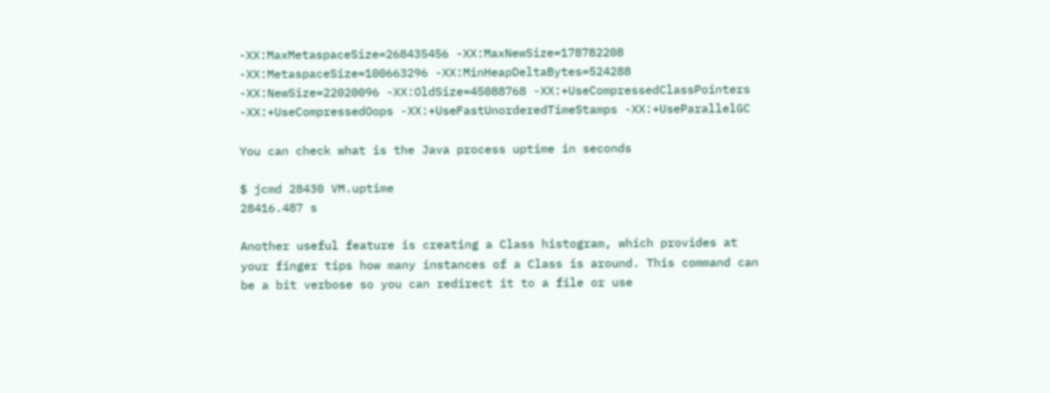-XX:MaxMetaspaceSize=268435456 -XX:MaxNewSize=178782208 -XX:MetaspaceSize=100663296 -XX:MinHeapDeltaBytes=524288 -XX:NewSize=22020096 -XX:OldSize=45088768 -XX:+UseCompressedClassPointers -XX:+UseCompressedOops -XX:+UseFastUnorderedTimeStamps -XX:+UseParallelGC

You can check what is the Java process uptime in seconds

$ jcmd 28430 VM.uptime
28416.487 s

Another useful feature is creating a Class histogram, which provides at your finger tips how many instances of a Class is around. This command can be a bit verbose so you can redirect it to a file or use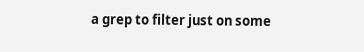a grep to filter just on some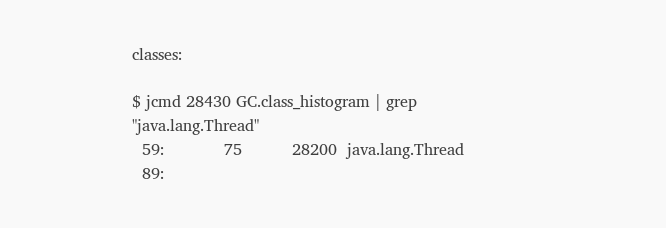classes:

$ jcmd 28430 GC.class_histogram | grep "java.lang.Thread"
  59:            75          28200  java.lang.Thread
  89: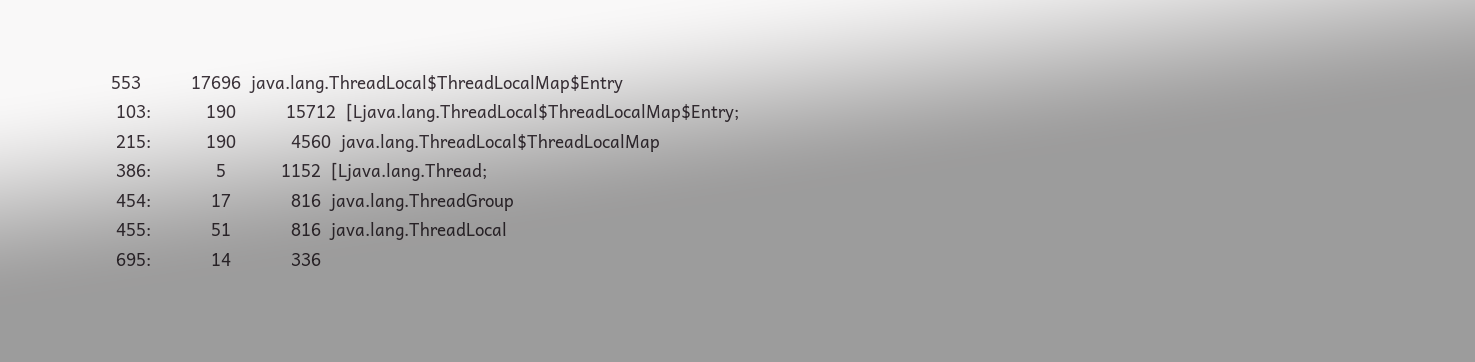553          17696  java.lang.ThreadLocal$ThreadLocalMap$Entry
 103:           190          15712  [Ljava.lang.ThreadLocal$ThreadLocalMap$Entry;
 215:           190           4560  java.lang.ThreadLocal$ThreadLocalMap
 386:             5           1152  [Ljava.lang.Thread;
 454:            17            816  java.lang.ThreadGroup
 455:            51            816  java.lang.ThreadLocal
 695:            14            336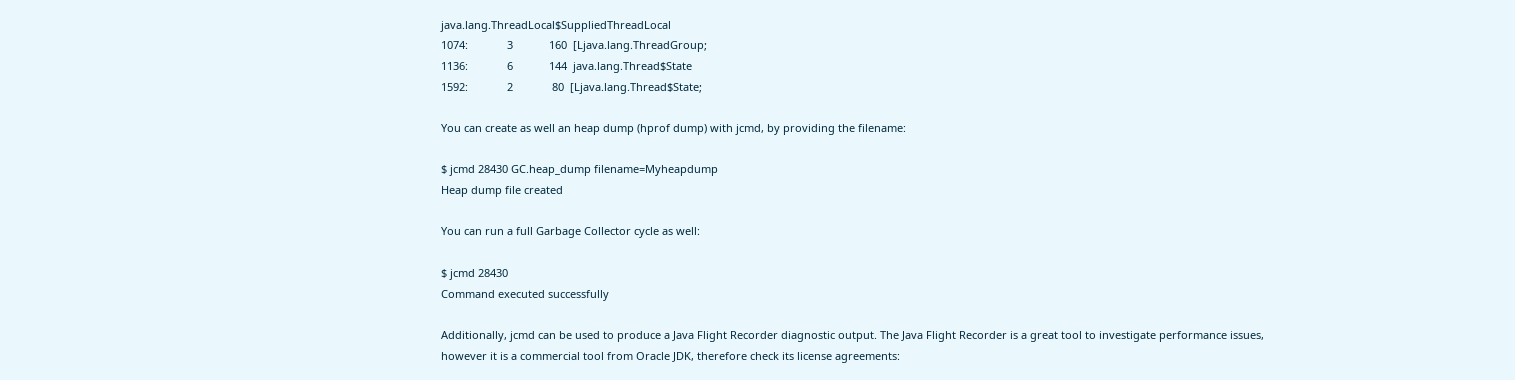java.lang.ThreadLocal$SuppliedThreadLocal
1074:             3            160  [Ljava.lang.ThreadGroup;
1136:             6            144  java.lang.Thread$State
1592:             2             80  [Ljava.lang.Thread$State;

You can create as well an heap dump (hprof dump) with jcmd, by providing the filename:

$ jcmd 28430 GC.heap_dump filename=Myheapdump
Heap dump file created

You can run a full Garbage Collector cycle as well:

$ jcmd 28430
Command executed successfully

Additionally, jcmd can be used to produce a Java Flight Recorder diagnostic output. The Java Flight Recorder is a great tool to investigate performance issues, however it is a commercial tool from Oracle JDK, therefore check its license agreements: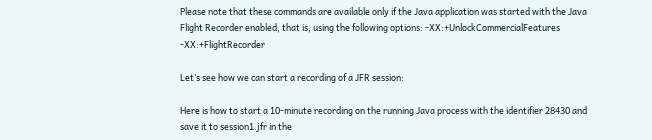Please note that these commands are available only if the Java application was started with the Java Flight Recorder enabled, that is, using the following options: -XX:+UnlockCommercialFeatures -XX:+FlightRecorder

Let’s see how we can start a recording of a JFR session:

Here is how to start a 10-minute recording on the running Java process with the identifier 28430 and save it to session1.jfr in the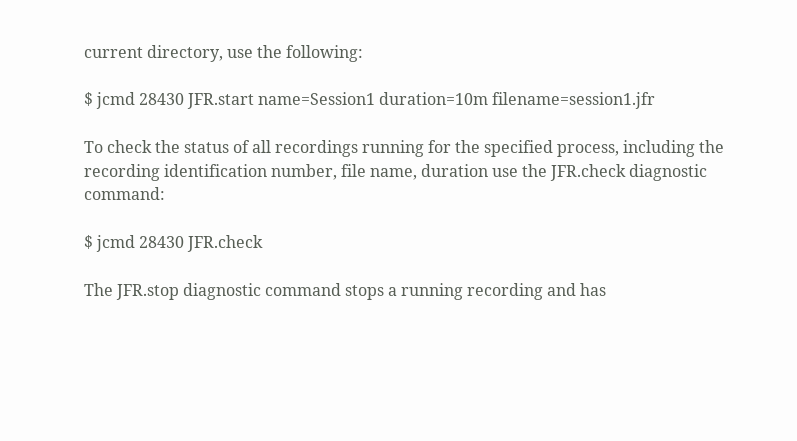current directory, use the following:

$ jcmd 28430 JFR.start name=Session1 duration=10m filename=session1.jfr

To check the status of all recordings running for the specified process, including the recording identification number, file name, duration use the JFR.check diagnostic command:

$ jcmd 28430 JFR.check

The JFR.stop diagnostic command stops a running recording and has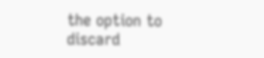the option to discard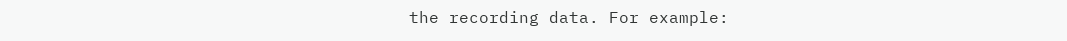the recording data. For example: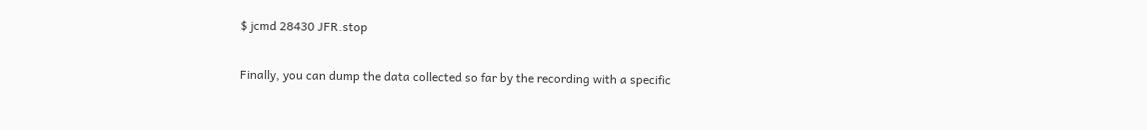$ jcmd 28430 JFR.stop

Finally, you can dump the data collected so far by the recording with a specific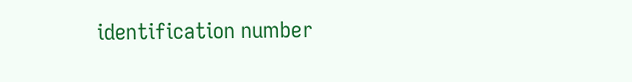identification number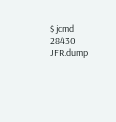$ jcmd 28430 JFR.dump